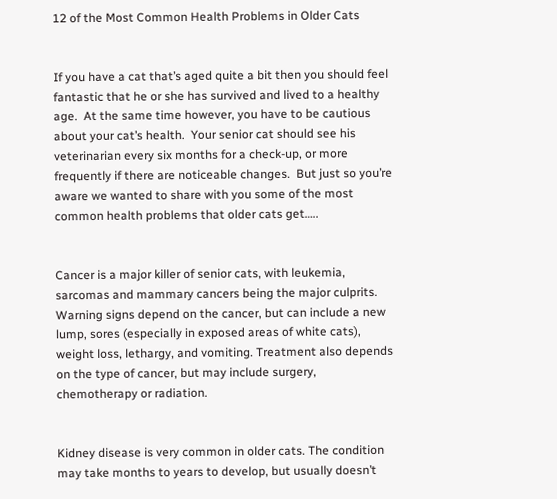12 of the Most Common Health Problems in Older Cats


If you have a cat that’s aged quite a bit then you should feel fantastic that he or she has survived and lived to a healthy age.  At the same time however, you have to be cautious about your cat’s health.  Your senior cat should see his veterinarian every six months for a check-up, or more frequently if there are noticeable changes.  But just so you’re aware we wanted to share with you some of the most common health problems that older cats get…..


Cancer is a major killer of senior cats, with leukemia, sarcomas and mammary cancers being the major culprits. Warning signs depend on the cancer, but can include a new lump, sores (especially in exposed areas of white cats), weight loss, lethargy, and vomiting. Treatment also depends on the type of cancer, but may include surgery, chemotherapy or radiation.


Kidney disease is very common in older cats. The condition may take months to years to develop, but usually doesn’t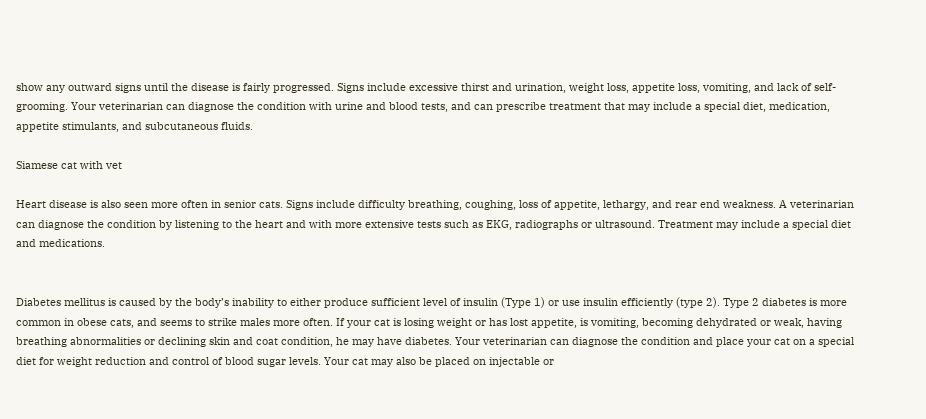show any outward signs until the disease is fairly progressed. Signs include excessive thirst and urination, weight loss, appetite loss, vomiting, and lack of self-grooming. Your veterinarian can diagnose the condition with urine and blood tests, and can prescribe treatment that may include a special diet, medication, appetite stimulants, and subcutaneous fluids.

Siamese cat with vet

Heart disease is also seen more often in senior cats. Signs include difficulty breathing, coughing, loss of appetite, lethargy, and rear end weakness. A veterinarian can diagnose the condition by listening to the heart and with more extensive tests such as EKG, radiographs or ultrasound. Treatment may include a special diet and medications.


Diabetes mellitus is caused by the body’s inability to either produce sufficient level of insulin (Type 1) or use insulin efficiently (type 2). Type 2 diabetes is more common in obese cats, and seems to strike males more often. If your cat is losing weight or has lost appetite, is vomiting, becoming dehydrated or weak, having breathing abnormalities or declining skin and coat condition, he may have diabetes. Your veterinarian can diagnose the condition and place your cat on a special diet for weight reduction and control of blood sugar levels. Your cat may also be placed on injectable or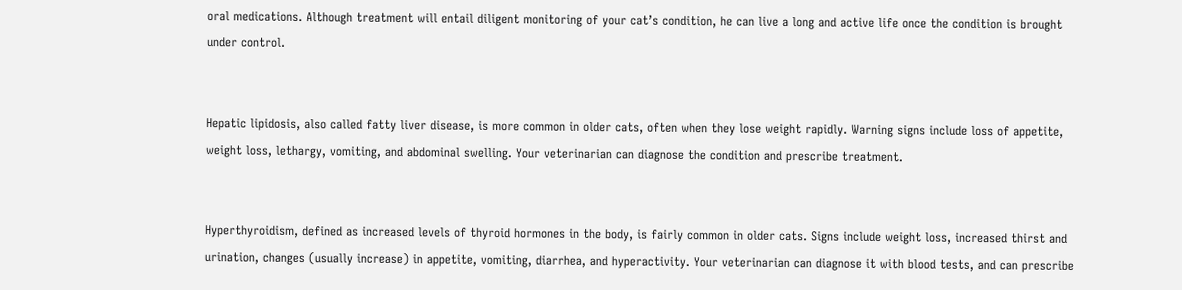oral medications. Although treatment will entail diligent monitoring of your cat’s condition, he can live a long and active life once the condition is brought under control.


Hepatic lipidosis, also called fatty liver disease, is more common in older cats, often when they lose weight rapidly. Warning signs include loss of appetite, weight loss, lethargy, vomiting, and abdominal swelling. Your veterinarian can diagnose the condition and prescribe treatment.


Hyperthyroidism, defined as increased levels of thyroid hormones in the body, is fairly common in older cats. Signs include weight loss, increased thirst and urination, changes (usually increase) in appetite, vomiting, diarrhea, and hyperactivity. Your veterinarian can diagnose it with blood tests, and can prescribe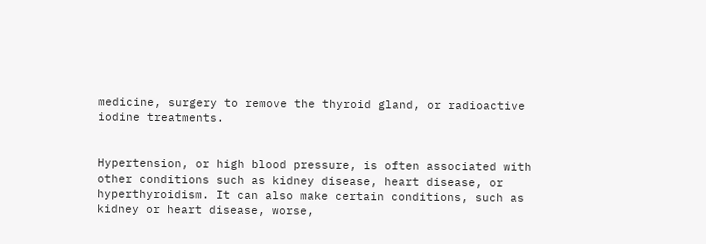medicine, surgery to remove the thyroid gland, or radioactive iodine treatments.


Hypertension, or high blood pressure, is often associated with other conditions such as kidney disease, heart disease, or hyperthyroidism. It can also make certain conditions, such as kidney or heart disease, worse,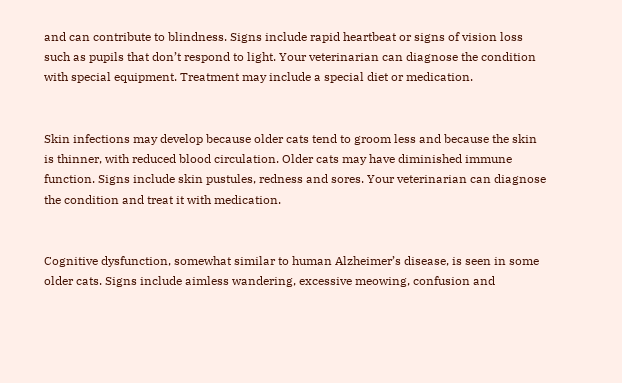and can contribute to blindness. Signs include rapid heartbeat or signs of vision loss such as pupils that don’t respond to light. Your veterinarian can diagnose the condition with special equipment. Treatment may include a special diet or medication.


Skin infections may develop because older cats tend to groom less and because the skin is thinner, with reduced blood circulation. Older cats may have diminished immune function. Signs include skin pustules, redness and sores. Your veterinarian can diagnose the condition and treat it with medication.


Cognitive dysfunction, somewhat similar to human Alzheimer’s disease, is seen in some older cats. Signs include aimless wandering, excessive meowing, confusion and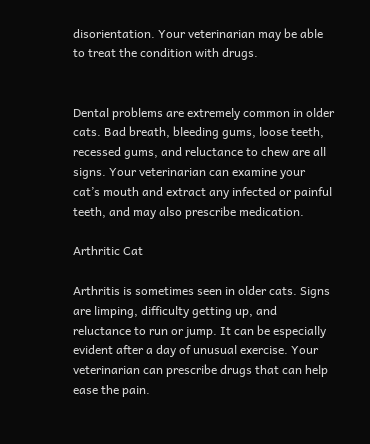disorientation. Your veterinarian may be able to treat the condition with drugs.


Dental problems are extremely common in older cats. Bad breath, bleeding gums, loose teeth, recessed gums, and reluctance to chew are all signs. Your veterinarian can examine your cat’s mouth and extract any infected or painful teeth, and may also prescribe medication.

Arthritic Cat

Arthritis is sometimes seen in older cats. Signs are limping, difficulty getting up, and reluctance to run or jump. It can be especially evident after a day of unusual exercise. Your veterinarian can prescribe drugs that can help ease the pain.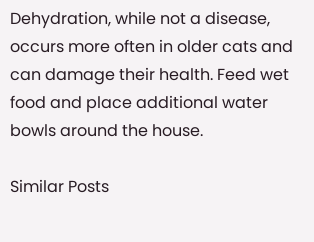Dehydration, while not a disease, occurs more often in older cats and can damage their health. Feed wet food and place additional water bowls around the house.

Similar Posts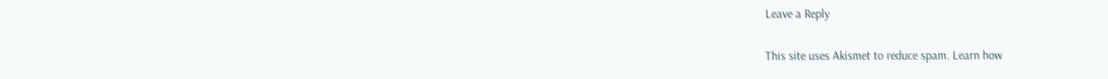Leave a Reply

This site uses Akismet to reduce spam. Learn how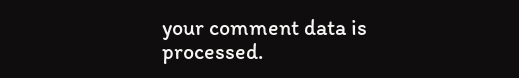your comment data is processed.